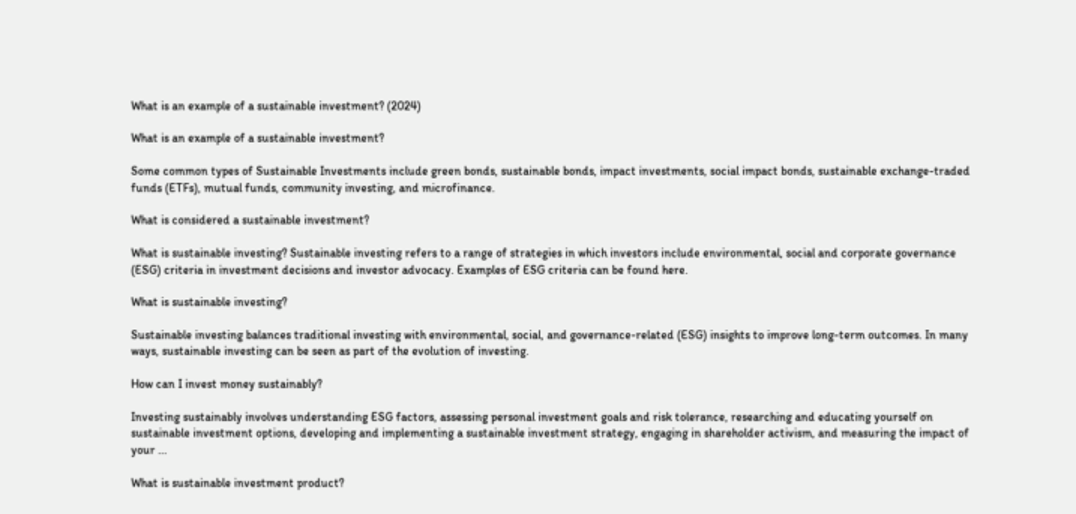What is an example of a sustainable investment? (2024)

What is an example of a sustainable investment?

Some common types of Sustainable Investments include green bonds, sustainable bonds, impact investments, social impact bonds, sustainable exchange-traded funds (ETFs), mutual funds, community investing, and microfinance.

What is considered a sustainable investment?

What is sustainable investing? Sustainable investing refers to a range of strategies in which investors include environmental, social and corporate governance (ESG) criteria in investment decisions and investor advocacy. Examples of ESG criteria can be found here.

What is sustainable investing?

Sustainable investing balances traditional investing with environmental, social, and governance-related (ESG) insights to improve long-term outcomes. In many ways, sustainable investing can be seen as part of the evolution of investing.

How can I invest money sustainably?

Investing sustainably involves understanding ESG factors, assessing personal investment goals and risk tolerance, researching and educating yourself on sustainable investment options, developing and implementing a sustainable investment strategy, engaging in shareholder activism, and measuring the impact of your ...

What is sustainable investment product?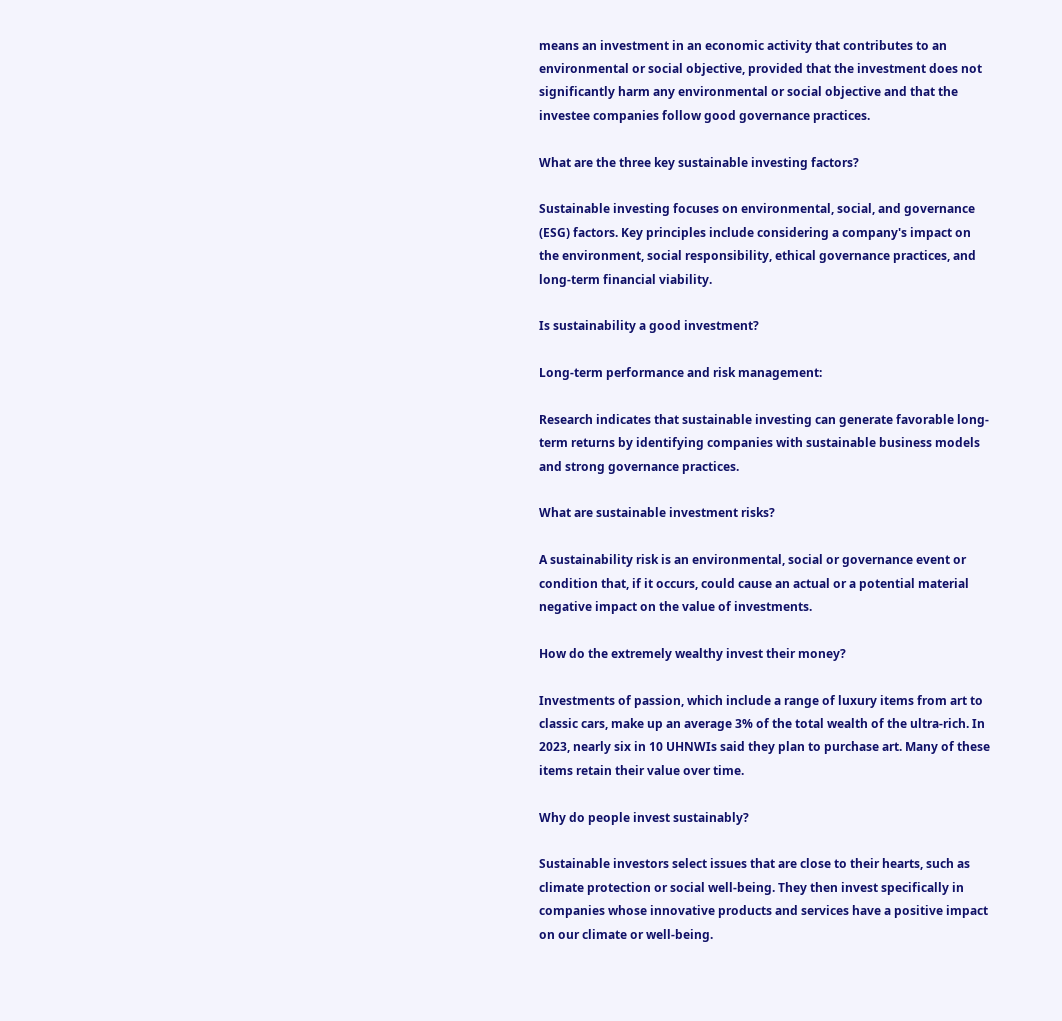means an investment in an economic activity that contributes to an environmental or social objective, provided that the investment does not significantly harm any environmental or social objective and that the investee companies follow good governance practices.

What are the three key sustainable investing factors?

Sustainable investing focuses on environmental, social, and governance (ESG) factors. Key principles include considering a company's impact on the environment, social responsibility, ethical governance practices, and long-term financial viability.

Is sustainability a good investment?

Long-term performance and risk management:

Research indicates that sustainable investing can generate favorable long-term returns by identifying companies with sustainable business models and strong governance practices.

What are sustainable investment risks?

A sustainability risk is an environmental, social or governance event or condition that, if it occurs, could cause an actual or a potential material negative impact on the value of investments.

How do the extremely wealthy invest their money?

Investments of passion, which include a range of luxury items from art to classic cars, make up an average 3% of the total wealth of the ultra-rich. In 2023, nearly six in 10 UHNWIs said they plan to purchase art. Many of these items retain their value over time.

Why do people invest sustainably?

Sustainable investors select issues that are close to their hearts, such as climate protection or social well-being. They then invest specifically in companies whose innovative products and services have a positive impact on our climate or well-being.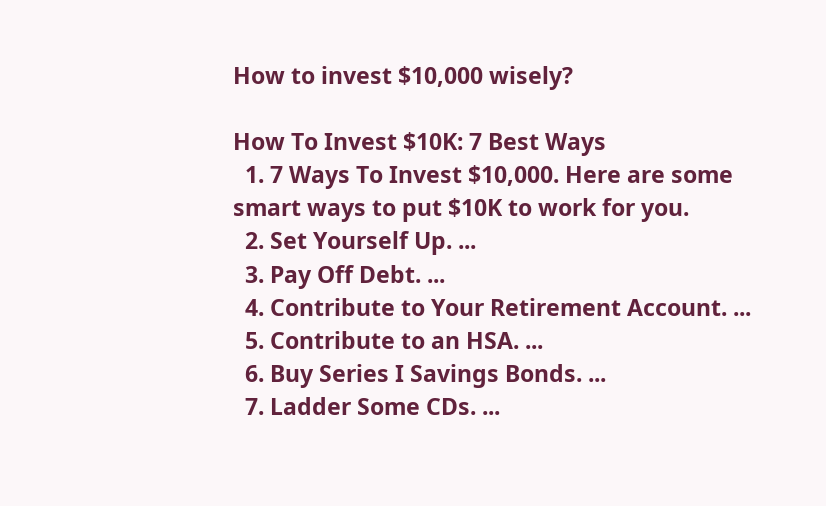How to invest $10,000 wisely?

How To Invest $10K: 7 Best Ways
  1. 7 Ways To Invest $10,000. Here are some smart ways to put $10K to work for you.
  2. Set Yourself Up. ...
  3. Pay Off Debt. ...
  4. Contribute to Your Retirement Account. ...
  5. Contribute to an HSA. ...
  6. Buy Series I Savings Bonds. ...
  7. Ladder Some CDs. ...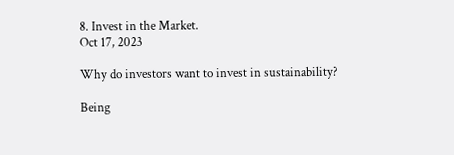8. Invest in the Market.
Oct 17, 2023

Why do investors want to invest in sustainability?

Being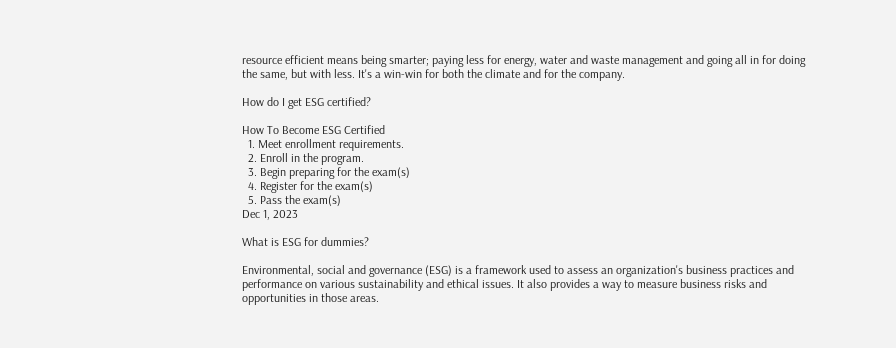resource efficient means being smarter; paying less for energy, water and waste management and going all in for doing the same, but with less. It's a win-win for both the climate and for the company.

How do I get ESG certified?

How To Become ESG Certified
  1. Meet enrollment requirements.
  2. Enroll in the program.
  3. Begin preparing for the exam(s)
  4. Register for the exam(s)
  5. Pass the exam(s)
Dec 1, 2023

What is ESG for dummies?

Environmental, social and governance (ESG) is a framework used to assess an organization's business practices and performance on various sustainability and ethical issues. It also provides a way to measure business risks and opportunities in those areas.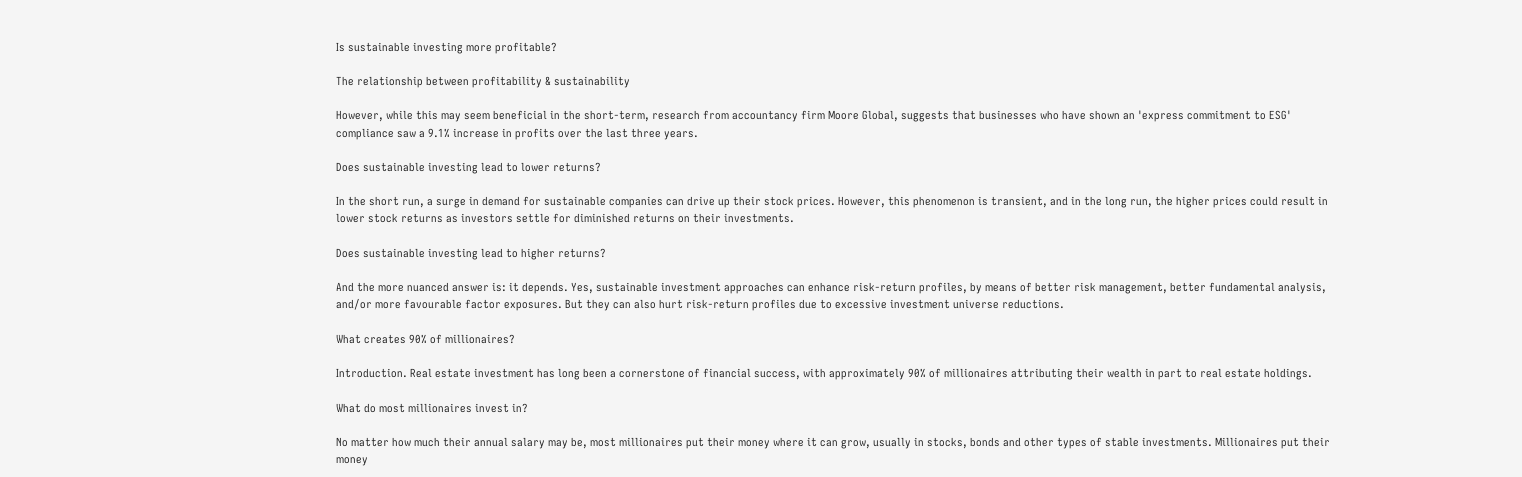Is sustainable investing more profitable?

The relationship between profitability & sustainability

However, while this may seem beneficial in the short-term, research from accountancy firm Moore Global, suggests that businesses who have shown an 'express commitment to ESG' compliance saw a 9.1% increase in profits over the last three years.

Does sustainable investing lead to lower returns?

In the short run, a surge in demand for sustainable companies can drive up their stock prices. However, this phenomenon is transient, and in the long run, the higher prices could result in lower stock returns as investors settle for diminished returns on their investments.

Does sustainable investing lead to higher returns?

And the more nuanced answer is: it depends. Yes, sustainable investment approaches can enhance risk-return profiles, by means of better risk management, better fundamental analysis, and/or more favourable factor exposures. But they can also hurt risk-return profiles due to excessive investment universe reductions.

What creates 90% of millionaires?

Introduction. Real estate investment has long been a cornerstone of financial success, with approximately 90% of millionaires attributing their wealth in part to real estate holdings.

What do most millionaires invest in?

No matter how much their annual salary may be, most millionaires put their money where it can grow, usually in stocks, bonds and other types of stable investments. Millionaires put their money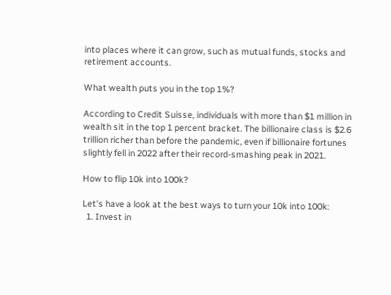into places where it can grow, such as mutual funds, stocks and retirement accounts.

What wealth puts you in the top 1%?

According to Credit Suisse, individuals with more than $1 million in wealth sit in the top 1 percent bracket. The billionaire class is $2.6 trillion richer than before the pandemic, even if billionaire fortunes slightly fell in 2022 after their record-smashing peak in 2021.

How to flip 10k into 100k?

Let's have a look at the best ways to turn your 10k into 100k:
  1. Invest in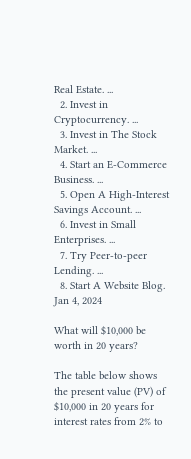Real Estate. ...
  2. Invest in Cryptocurrency. ...
  3. Invest in The Stock Market. ...
  4. Start an E-Commerce Business. ...
  5. Open A High-Interest Savings Account. ...
  6. Invest in Small Enterprises. ...
  7. Try Peer-to-peer Lending. ...
  8. Start A Website Blog.
Jan 4, 2024

What will $10,000 be worth in 20 years?

The table below shows the present value (PV) of $10,000 in 20 years for interest rates from 2% to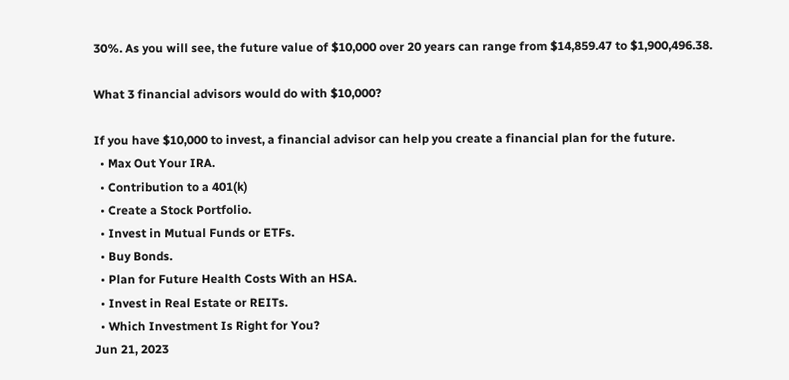30%. As you will see, the future value of $10,000 over 20 years can range from $14,859.47 to $1,900,496.38.

What 3 financial advisors would do with $10,000?

If you have $10,000 to invest, a financial advisor can help you create a financial plan for the future.
  • Max Out Your IRA.
  • Contribution to a 401(k)
  • Create a Stock Portfolio.
  • Invest in Mutual Funds or ETFs.
  • Buy Bonds.
  • Plan for Future Health Costs With an HSA.
  • Invest in Real Estate or REITs.
  • Which Investment Is Right for You?
Jun 21, 2023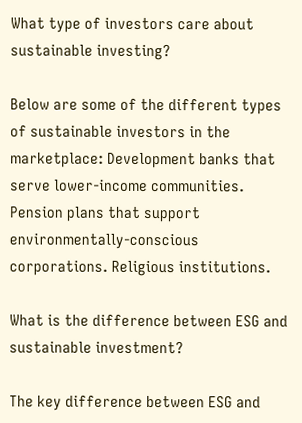What type of investors care about sustainable investing?

Below are some of the different types of sustainable investors in the marketplace: Development banks that serve lower-income communities. Pension plans that support environmentally-conscious corporations. Religious institutions.

What is the difference between ESG and sustainable investment?

The key difference between ESG and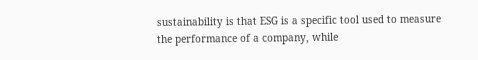sustainability is that ESG is a specific tool used to measure the performance of a company, while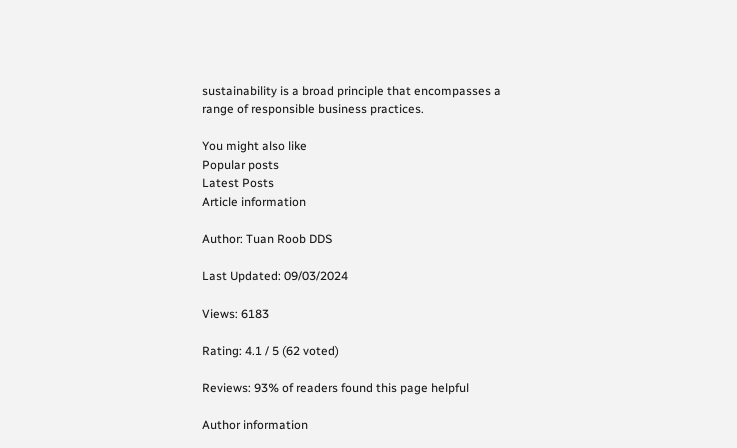sustainability is a broad principle that encompasses a range of responsible business practices.

You might also like
Popular posts
Latest Posts
Article information

Author: Tuan Roob DDS

Last Updated: 09/03/2024

Views: 6183

Rating: 4.1 / 5 (62 voted)

Reviews: 93% of readers found this page helpful

Author information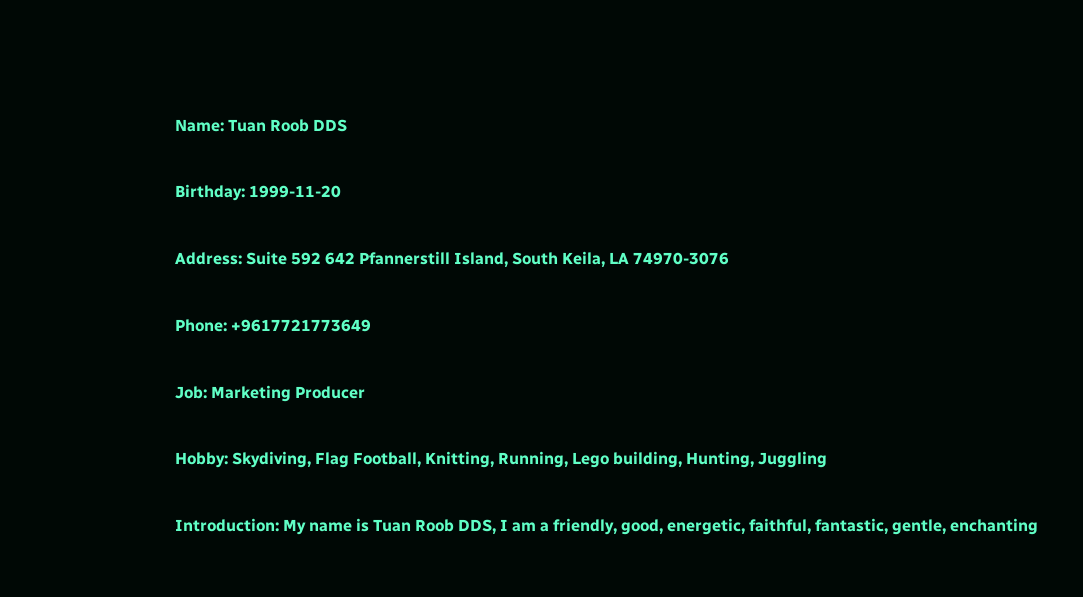Name: Tuan Roob DDS

Birthday: 1999-11-20

Address: Suite 592 642 Pfannerstill Island, South Keila, LA 74970-3076

Phone: +9617721773649

Job: Marketing Producer

Hobby: Skydiving, Flag Football, Knitting, Running, Lego building, Hunting, Juggling

Introduction: My name is Tuan Roob DDS, I am a friendly, good, energetic, faithful, fantastic, gentle, enchanting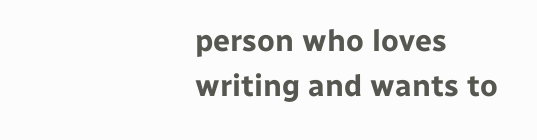person who loves writing and wants to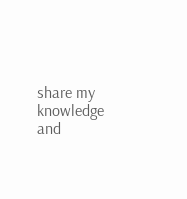share my knowledge and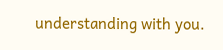understanding with you.